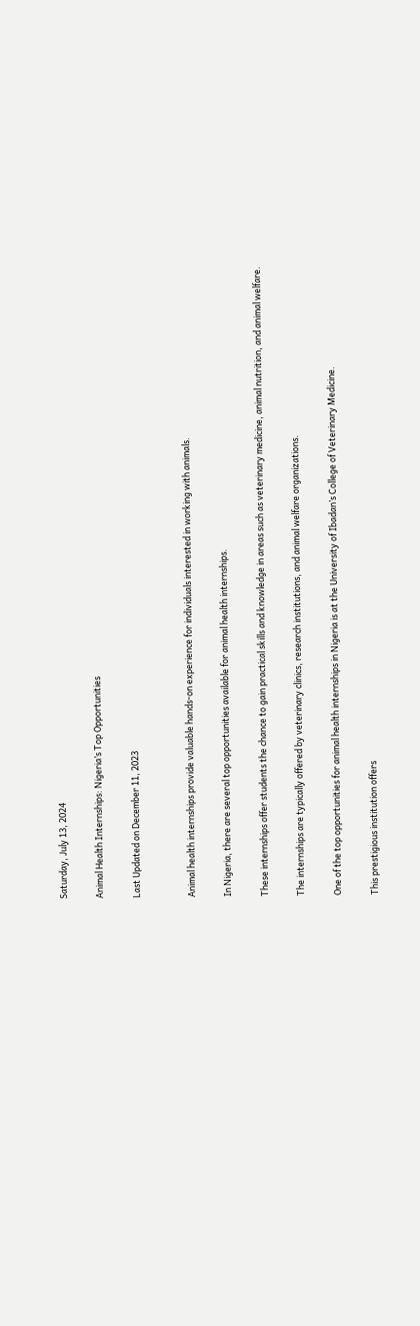Saturday, July 13, 2024

Animal Health Internships: Nigeria’s Top Opportunities

Last Updated on December 11, 2023


Animal health internships provide valuable hands-on experience for individuals interested in working with animals.

In Nigeria, there are several top opportunities available for animal health internships.

These internships offer students the chance to gain practical skills and knowledge in areas such as veterinary medicine, animal nutrition, and animal welfare.

The internships are typically offered by veterinary clinics, research institutions, and animal welfare organizations.

One of the top opportunities for animal health internships in Nigeria is at the University of Ibadan’s College of Veterinary Medicine.

This prestigious institution offers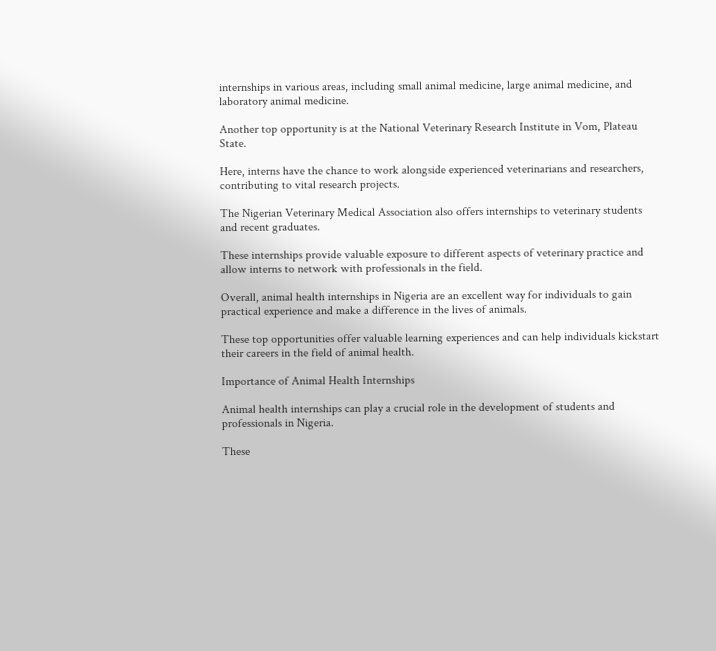internships in various areas, including small animal medicine, large animal medicine, and laboratory animal medicine.

Another top opportunity is at the National Veterinary Research Institute in Vom, Plateau State.

Here, interns have the chance to work alongside experienced veterinarians and researchers, contributing to vital research projects.

The Nigerian Veterinary Medical Association also offers internships to veterinary students and recent graduates.

These internships provide valuable exposure to different aspects of veterinary practice and allow interns to network with professionals in the field.

Overall, animal health internships in Nigeria are an excellent way for individuals to gain practical experience and make a difference in the lives of animals.

These top opportunities offer valuable learning experiences and can help individuals kickstart their careers in the field of animal health.

Importance of Animal Health Internships

Animal health internships can play a crucial role in the development of students and professionals in Nigeria.

These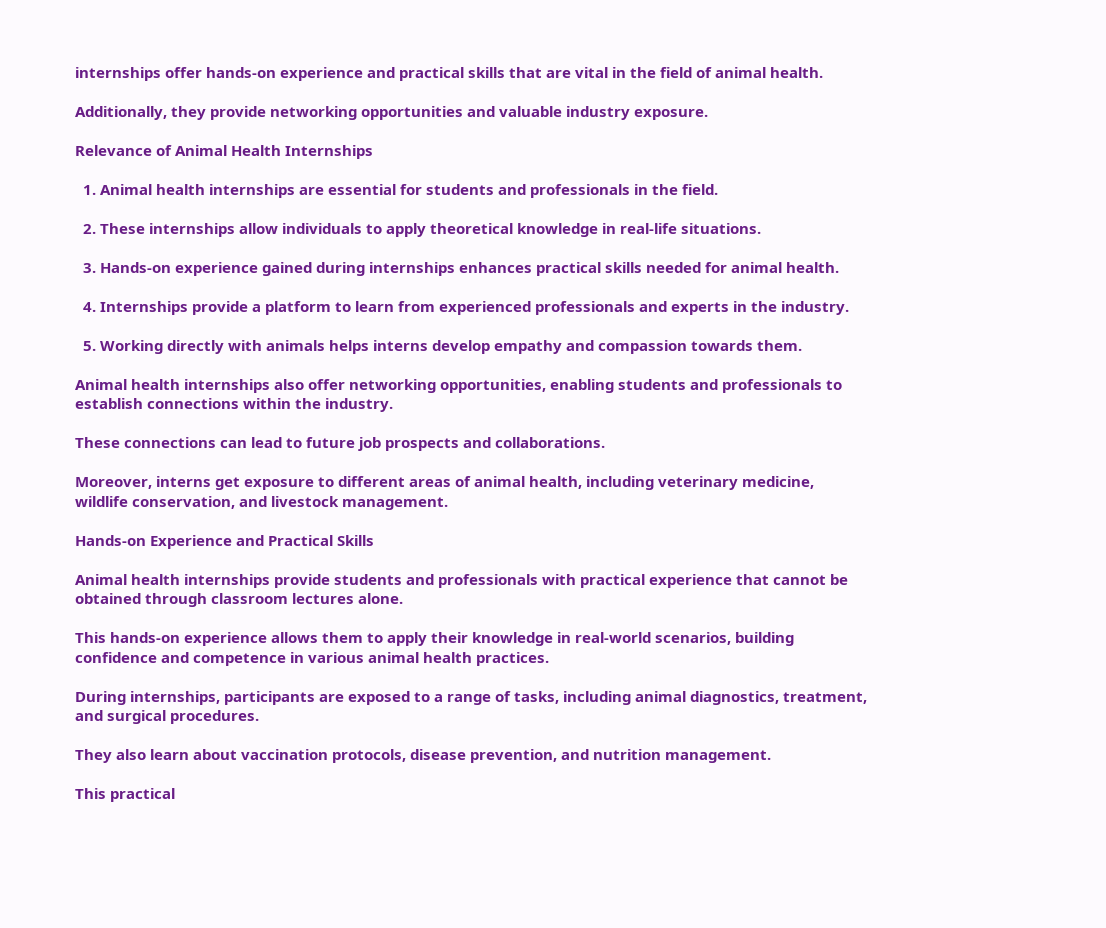internships offer hands-on experience and practical skills that are vital in the field of animal health.

Additionally, they provide networking opportunities and valuable industry exposure.

Relevance of Animal Health Internships

  1. Animal health internships are essential for students and professionals in the field.

  2. These internships allow individuals to apply theoretical knowledge in real-life situations.

  3. Hands-on experience gained during internships enhances practical skills needed for animal health.

  4. Internships provide a platform to learn from experienced professionals and experts in the industry.

  5. Working directly with animals helps interns develop empathy and compassion towards them.

Animal health internships also offer networking opportunities, enabling students and professionals to establish connections within the industry.

These connections can lead to future job prospects and collaborations.

Moreover, interns get exposure to different areas of animal health, including veterinary medicine, wildlife conservation, and livestock management.

Hands-on Experience and Practical Skills

Animal health internships provide students and professionals with practical experience that cannot be obtained through classroom lectures alone.

This hands-on experience allows them to apply their knowledge in real-world scenarios, building confidence and competence in various animal health practices.

During internships, participants are exposed to a range of tasks, including animal diagnostics, treatment, and surgical procedures.

They also learn about vaccination protocols, disease prevention, and nutrition management.

This practical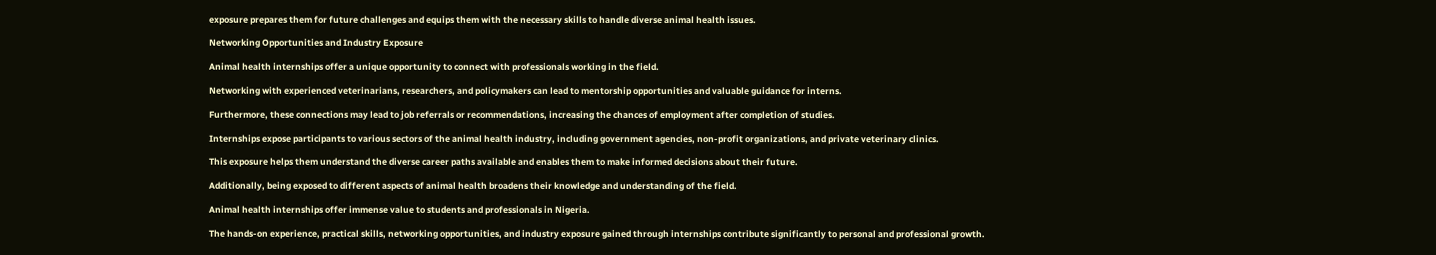exposure prepares them for future challenges and equips them with the necessary skills to handle diverse animal health issues.

Networking Opportunities and Industry Exposure

Animal health internships offer a unique opportunity to connect with professionals working in the field.

Networking with experienced veterinarians, researchers, and policymakers can lead to mentorship opportunities and valuable guidance for interns.

Furthermore, these connections may lead to job referrals or recommendations, increasing the chances of employment after completion of studies.

Internships expose participants to various sectors of the animal health industry, including government agencies, non-profit organizations, and private veterinary clinics.

This exposure helps them understand the diverse career paths available and enables them to make informed decisions about their future.

Additionally, being exposed to different aspects of animal health broadens their knowledge and understanding of the field.

Animal health internships offer immense value to students and professionals in Nigeria.

The hands-on experience, practical skills, networking opportunities, and industry exposure gained through internships contribute significantly to personal and professional growth.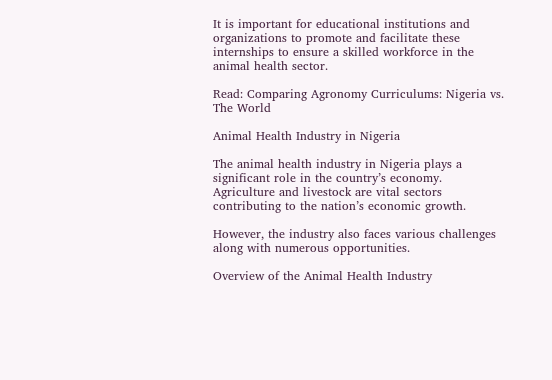It is important for educational institutions and organizations to promote and facilitate these internships to ensure a skilled workforce in the animal health sector.

Read: Comparing Agronomy Curriculums: Nigeria vs. The World

Animal Health Industry in Nigeria

The animal health industry in Nigeria plays a significant role in the country’s economy. Agriculture and livestock are vital sectors contributing to the nation’s economic growth.

However, the industry also faces various challenges along with numerous opportunities.

Overview of the Animal Health Industry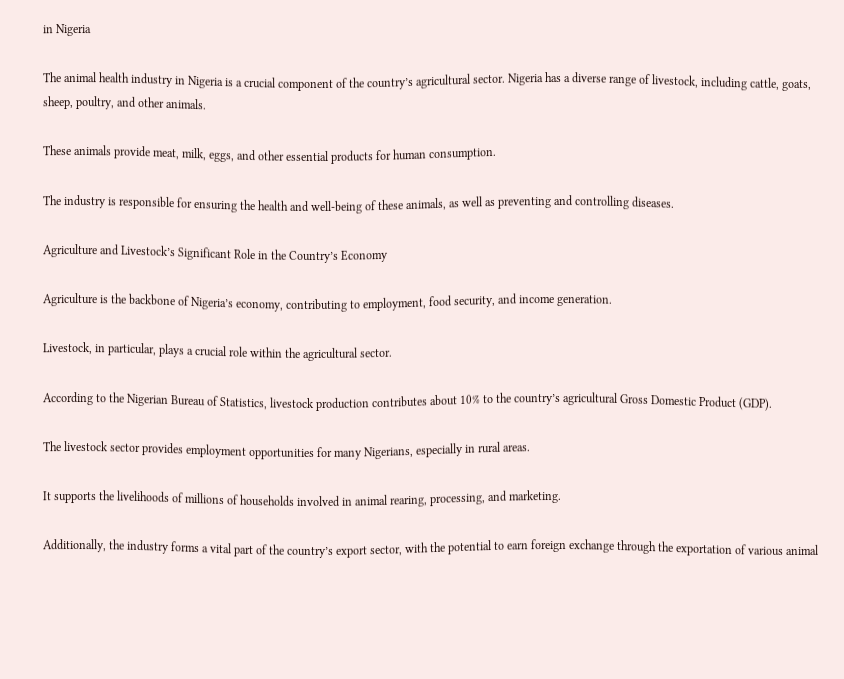in Nigeria

The animal health industry in Nigeria is a crucial component of the country’s agricultural sector. Nigeria has a diverse range of livestock, including cattle, goats, sheep, poultry, and other animals.

These animals provide meat, milk, eggs, and other essential products for human consumption.

The industry is responsible for ensuring the health and well-being of these animals, as well as preventing and controlling diseases.

Agriculture and Livestock’s Significant Role in the Country’s Economy

Agriculture is the backbone of Nigeria’s economy, contributing to employment, food security, and income generation.

Livestock, in particular, plays a crucial role within the agricultural sector.

According to the Nigerian Bureau of Statistics, livestock production contributes about 10% to the country’s agricultural Gross Domestic Product (GDP).

The livestock sector provides employment opportunities for many Nigerians, especially in rural areas.

It supports the livelihoods of millions of households involved in animal rearing, processing, and marketing.

Additionally, the industry forms a vital part of the country’s export sector, with the potential to earn foreign exchange through the exportation of various animal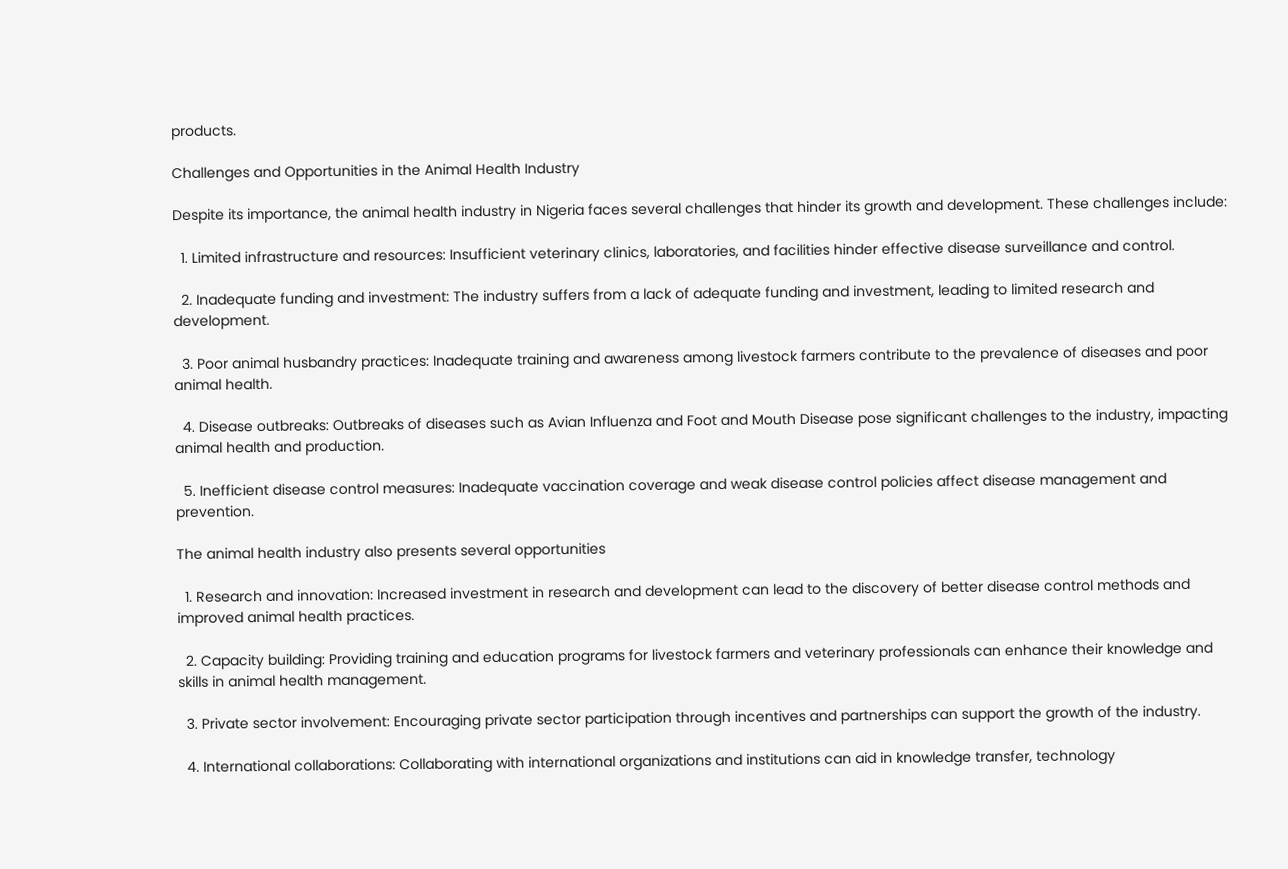products.

Challenges and Opportunities in the Animal Health Industry

Despite its importance, the animal health industry in Nigeria faces several challenges that hinder its growth and development. These challenges include:

  1. Limited infrastructure and resources: Insufficient veterinary clinics, laboratories, and facilities hinder effective disease surveillance and control.

  2. Inadequate funding and investment: The industry suffers from a lack of adequate funding and investment, leading to limited research and development.

  3. Poor animal husbandry practices: Inadequate training and awareness among livestock farmers contribute to the prevalence of diseases and poor animal health.

  4. Disease outbreaks: Outbreaks of diseases such as Avian Influenza and Foot and Mouth Disease pose significant challenges to the industry, impacting animal health and production.

  5. Inefficient disease control measures: Inadequate vaccination coverage and weak disease control policies affect disease management and prevention.

The animal health industry also presents several opportunities

  1. Research and innovation: Increased investment in research and development can lead to the discovery of better disease control methods and improved animal health practices.

  2. Capacity building: Providing training and education programs for livestock farmers and veterinary professionals can enhance their knowledge and skills in animal health management.

  3. Private sector involvement: Encouraging private sector participation through incentives and partnerships can support the growth of the industry.

  4. International collaborations: Collaborating with international organizations and institutions can aid in knowledge transfer, technology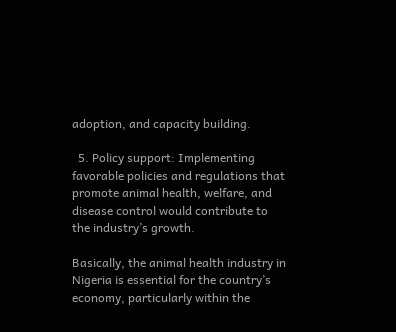adoption, and capacity building.

  5. Policy support: Implementing favorable policies and regulations that promote animal health, welfare, and disease control would contribute to the industry’s growth.

Basically, the animal health industry in Nigeria is essential for the country’s economy, particularly within the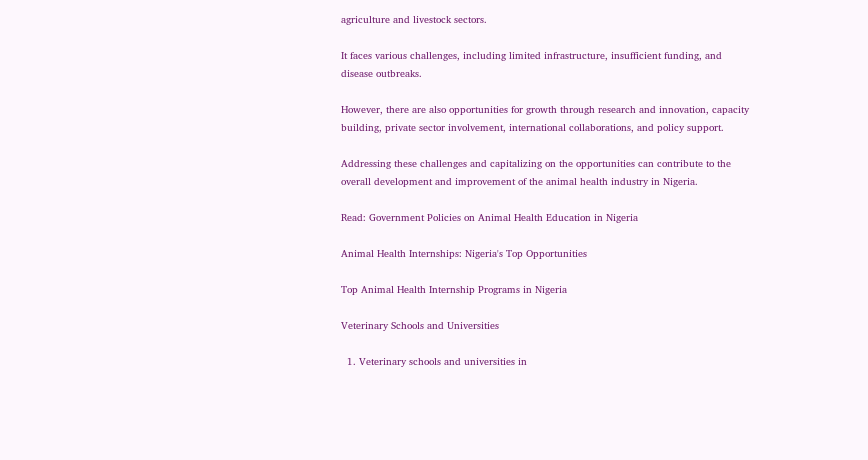agriculture and livestock sectors.

It faces various challenges, including limited infrastructure, insufficient funding, and disease outbreaks.

However, there are also opportunities for growth through research and innovation, capacity building, private sector involvement, international collaborations, and policy support.

Addressing these challenges and capitalizing on the opportunities can contribute to the overall development and improvement of the animal health industry in Nigeria.

Read: Government Policies on Animal Health Education in Nigeria

Animal Health Internships: Nigeria's Top Opportunities

Top Animal Health Internship Programs in Nigeria

Veterinary Schools and Universities

  1. Veterinary schools and universities in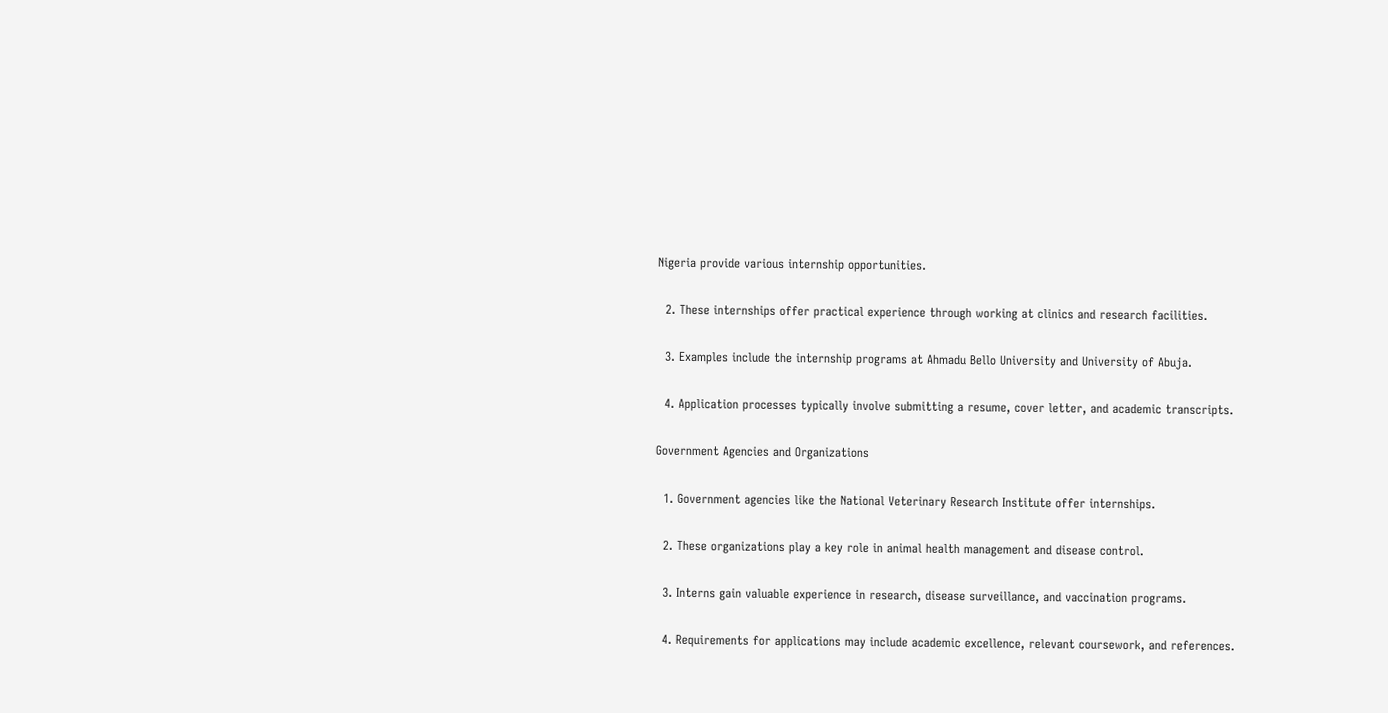Nigeria provide various internship opportunities.

  2. These internships offer practical experience through working at clinics and research facilities.

  3. Examples include the internship programs at Ahmadu Bello University and University of Abuja.

  4. Application processes typically involve submitting a resume, cover letter, and academic transcripts.

Government Agencies and Organizations

  1. Government agencies like the National Veterinary Research Institute offer internships.

  2. These organizations play a key role in animal health management and disease control.

  3. Interns gain valuable experience in research, disease surveillance, and vaccination programs.

  4. Requirements for applications may include academic excellence, relevant coursework, and references.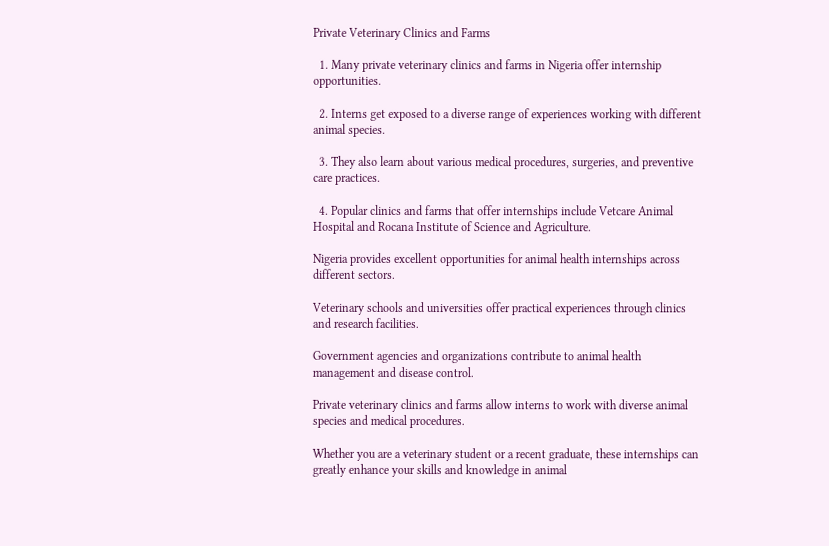Private Veterinary Clinics and Farms

  1. Many private veterinary clinics and farms in Nigeria offer internship opportunities.

  2. Interns get exposed to a diverse range of experiences working with different animal species.

  3. They also learn about various medical procedures, surgeries, and preventive care practices.

  4. Popular clinics and farms that offer internships include Vetcare Animal Hospital and Rocana Institute of Science and Agriculture.

Nigeria provides excellent opportunities for animal health internships across different sectors.

Veterinary schools and universities offer practical experiences through clinics and research facilities.

Government agencies and organizations contribute to animal health management and disease control.

Private veterinary clinics and farms allow interns to work with diverse animal species and medical procedures.

Whether you are a veterinary student or a recent graduate, these internships can greatly enhance your skills and knowledge in animal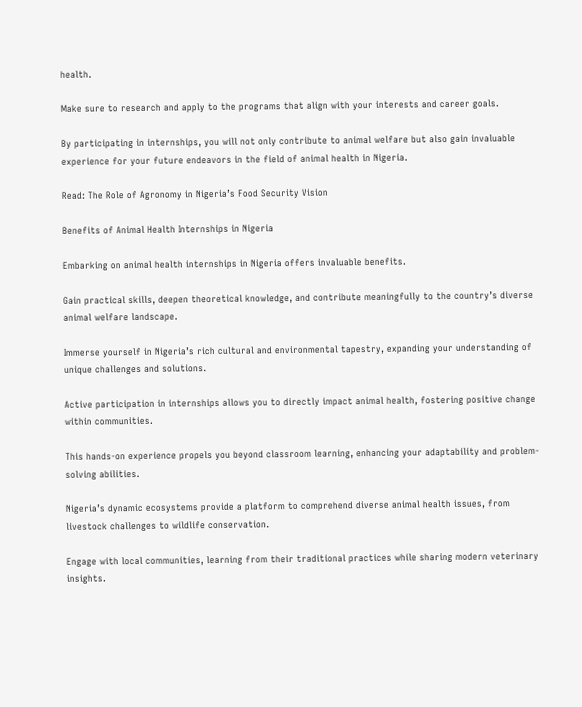health.

Make sure to research and apply to the programs that align with your interests and career goals.

By participating in internships, you will not only contribute to animal welfare but also gain invaluable experience for your future endeavors in the field of animal health in Nigeria.

Read: The Role of Agronomy in Nigeria’s Food Security Vision

Benefits of Animal Health Internships in Nigeria

Embarking on animal health internships in Nigeria offers invaluable benefits.

Gain practical skills, deepen theoretical knowledge, and contribute meaningfully to the country’s diverse animal welfare landscape.

Immerse yourself in Nigeria’s rich cultural and environmental tapestry, expanding your understanding of unique challenges and solutions.

Active participation in internships allows you to directly impact animal health, fostering positive change within communities.

This hands-on experience propels you beyond classroom learning, enhancing your adaptability and problem-solving abilities.

Nigeria’s dynamic ecosystems provide a platform to comprehend diverse animal health issues, from livestock challenges to wildlife conservation.

Engage with local communities, learning from their traditional practices while sharing modern veterinary insights.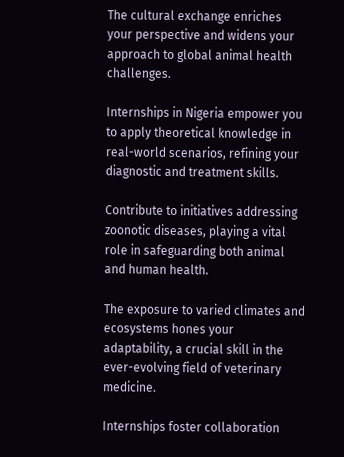The cultural exchange enriches your perspective and widens your approach to global animal health challenges.

Internships in Nigeria empower you to apply theoretical knowledge in real-world scenarios, refining your diagnostic and treatment skills.

Contribute to initiatives addressing zoonotic diseases, playing a vital role in safeguarding both animal and human health.

The exposure to varied climates and ecosystems hones your adaptability, a crucial skill in the ever-evolving field of veterinary medicine.

Internships foster collaboration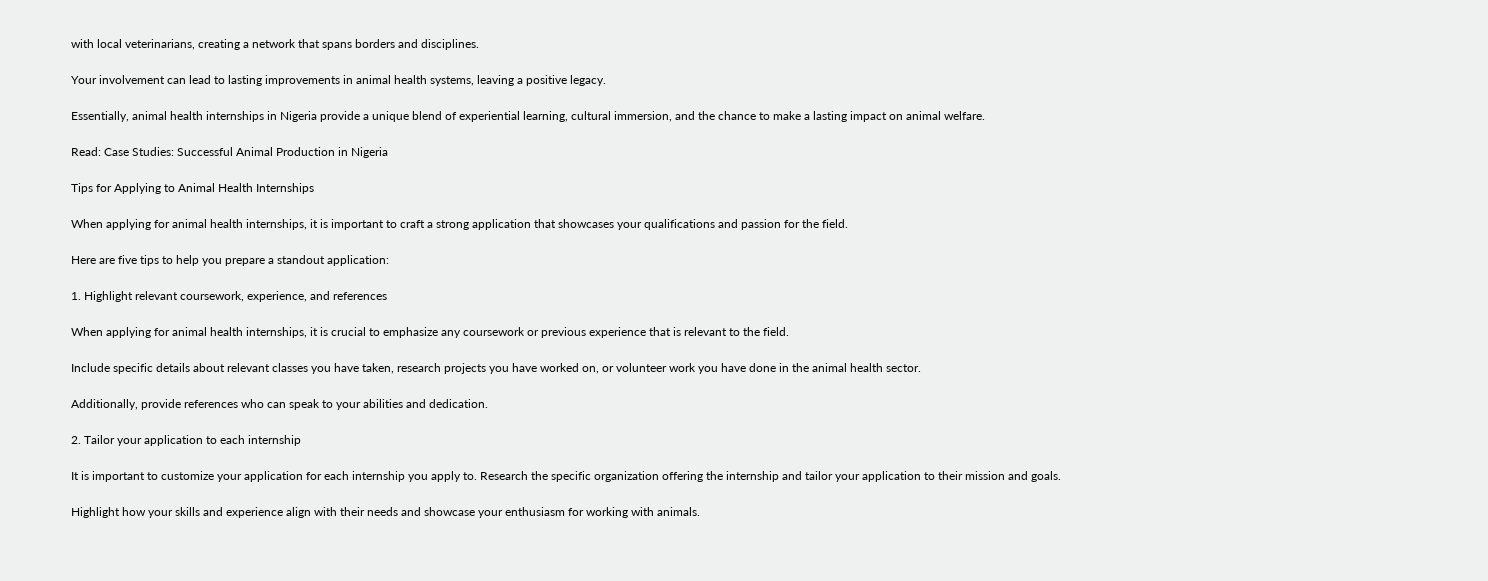with local veterinarians, creating a network that spans borders and disciplines.

Your involvement can lead to lasting improvements in animal health systems, leaving a positive legacy.

Essentially, animal health internships in Nigeria provide a unique blend of experiential learning, cultural immersion, and the chance to make a lasting impact on animal welfare.

Read: Case Studies: Successful Animal Production in Nigeria

Tips for Applying to Animal Health Internships

When applying for animal health internships, it is important to craft a strong application that showcases your qualifications and passion for the field.

Here are five tips to help you prepare a standout application:

1. Highlight relevant coursework, experience, and references

When applying for animal health internships, it is crucial to emphasize any coursework or previous experience that is relevant to the field.

Include specific details about relevant classes you have taken, research projects you have worked on, or volunteer work you have done in the animal health sector.

Additionally, provide references who can speak to your abilities and dedication.

2. Tailor your application to each internship

It is important to customize your application for each internship you apply to. Research the specific organization offering the internship and tailor your application to their mission and goals.

Highlight how your skills and experience align with their needs and showcase your enthusiasm for working with animals.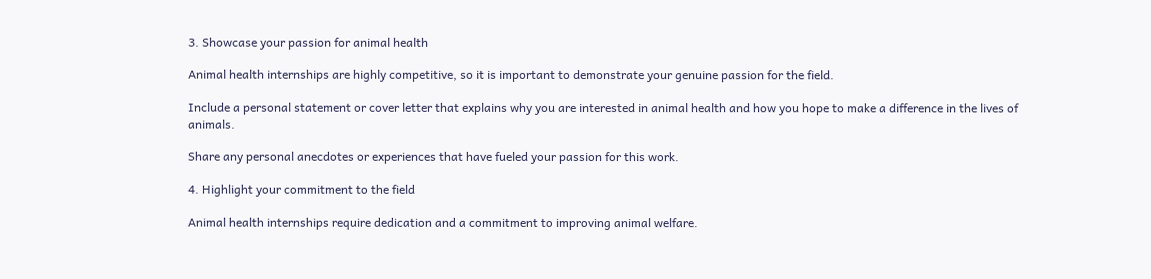3. Showcase your passion for animal health

Animal health internships are highly competitive, so it is important to demonstrate your genuine passion for the field.

Include a personal statement or cover letter that explains why you are interested in animal health and how you hope to make a difference in the lives of animals.

Share any personal anecdotes or experiences that have fueled your passion for this work.

4. Highlight your commitment to the field

Animal health internships require dedication and a commitment to improving animal welfare.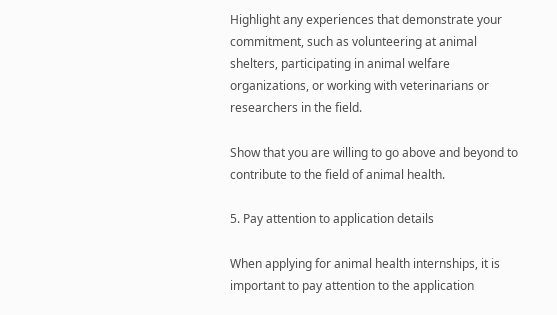Highlight any experiences that demonstrate your commitment, such as volunteering at animal shelters, participating in animal welfare organizations, or working with veterinarians or researchers in the field.

Show that you are willing to go above and beyond to contribute to the field of animal health.

5. Pay attention to application details

When applying for animal health internships, it is important to pay attention to the application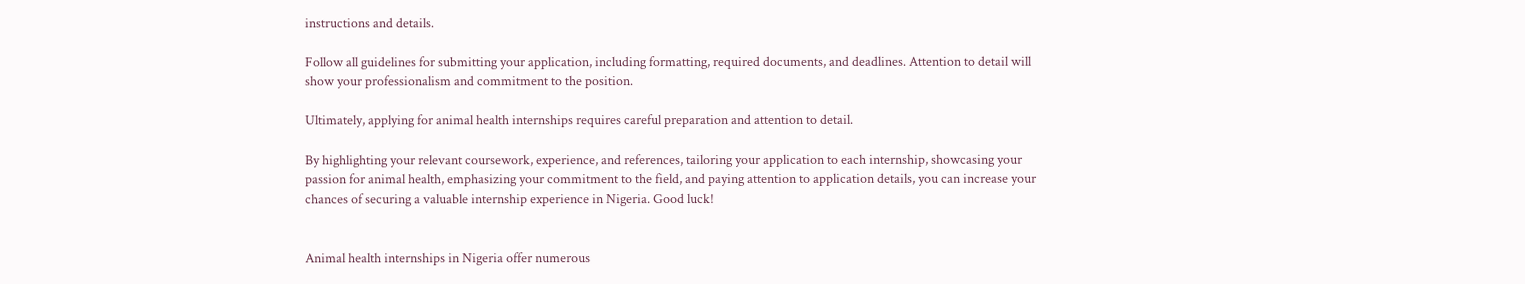instructions and details.

Follow all guidelines for submitting your application, including formatting, required documents, and deadlines. Attention to detail will show your professionalism and commitment to the position.

Ultimately, applying for animal health internships requires careful preparation and attention to detail.

By highlighting your relevant coursework, experience, and references, tailoring your application to each internship, showcasing your passion for animal health, emphasizing your commitment to the field, and paying attention to application details, you can increase your chances of securing a valuable internship experience in Nigeria. Good luck!


Animal health internships in Nigeria offer numerous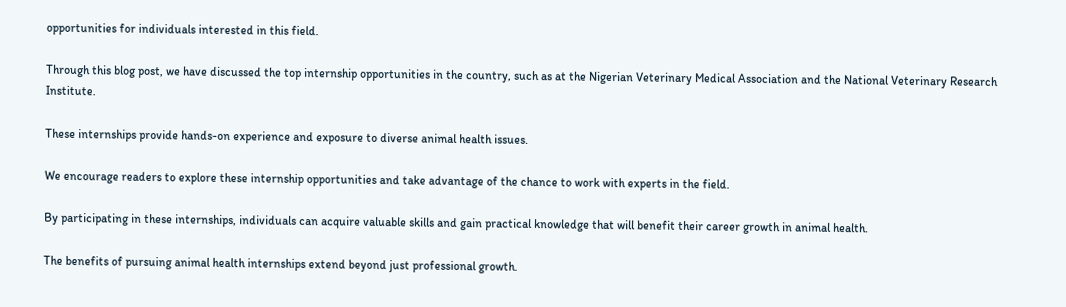opportunities for individuals interested in this field.

Through this blog post, we have discussed the top internship opportunities in the country, such as at the Nigerian Veterinary Medical Association and the National Veterinary Research Institute.

These internships provide hands-on experience and exposure to diverse animal health issues.

We encourage readers to explore these internship opportunities and take advantage of the chance to work with experts in the field.

By participating in these internships, individuals can acquire valuable skills and gain practical knowledge that will benefit their career growth in animal health.

The benefits of pursuing animal health internships extend beyond just professional growth.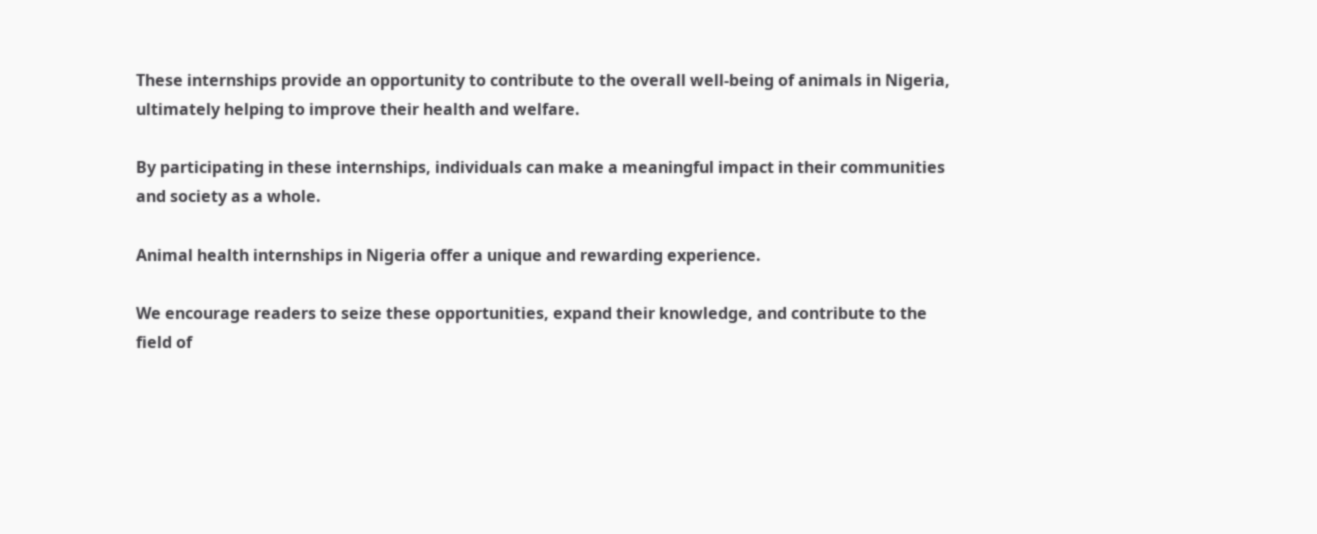These internships provide an opportunity to contribute to the overall well-being of animals in Nigeria, ultimately helping to improve their health and welfare.

By participating in these internships, individuals can make a meaningful impact in their communities and society as a whole.

Animal health internships in Nigeria offer a unique and rewarding experience.

We encourage readers to seize these opportunities, expand their knowledge, and contribute to the field of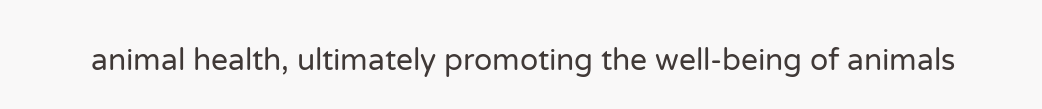animal health, ultimately promoting the well-being of animals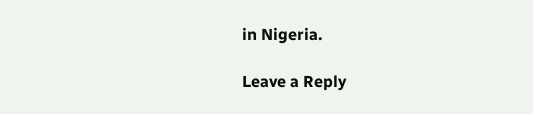in Nigeria.

Leave a Reply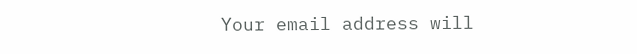Your email address will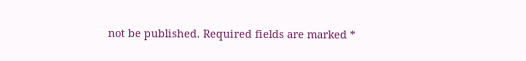not be published. Required fields are marked *